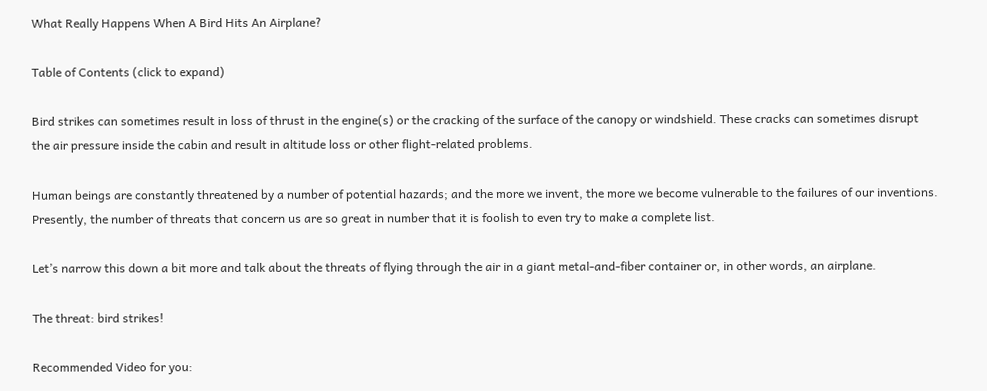What Really Happens When A Bird Hits An Airplane?

Table of Contents (click to expand)

Bird strikes can sometimes result in loss of thrust in the engine(s) or the cracking of the surface of the canopy or windshield. These cracks can sometimes disrupt the air pressure inside the cabin and result in altitude loss or other flight-related problems.

Human beings are constantly threatened by a number of potential hazards; and the more we invent, the more we become vulnerable to the failures of our inventions. Presently, the number of threats that concern us are so great in number that it is foolish to even try to make a complete list.

Let’s narrow this down a bit more and talk about the threats of flying through the air in a giant metal-and-fiber container or, in other words, an airplane.

The threat: bird strikes!

Recommended Video for you: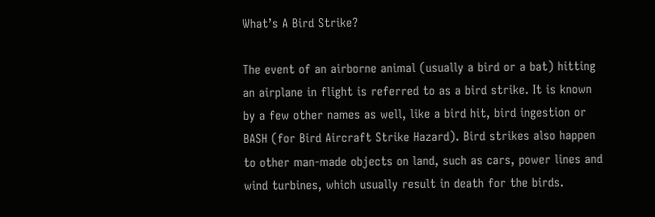What’s A Bird Strike?

The event of an airborne animal (usually a bird or a bat) hitting an airplane in flight is referred to as a bird strike. It is known by a few other names as well, like a bird hit, bird ingestion or BASH (for Bird Aircraft Strike Hazard). Bird strikes also happen to other man-made objects on land, such as cars, power lines and wind turbines, which usually result in death for the birds.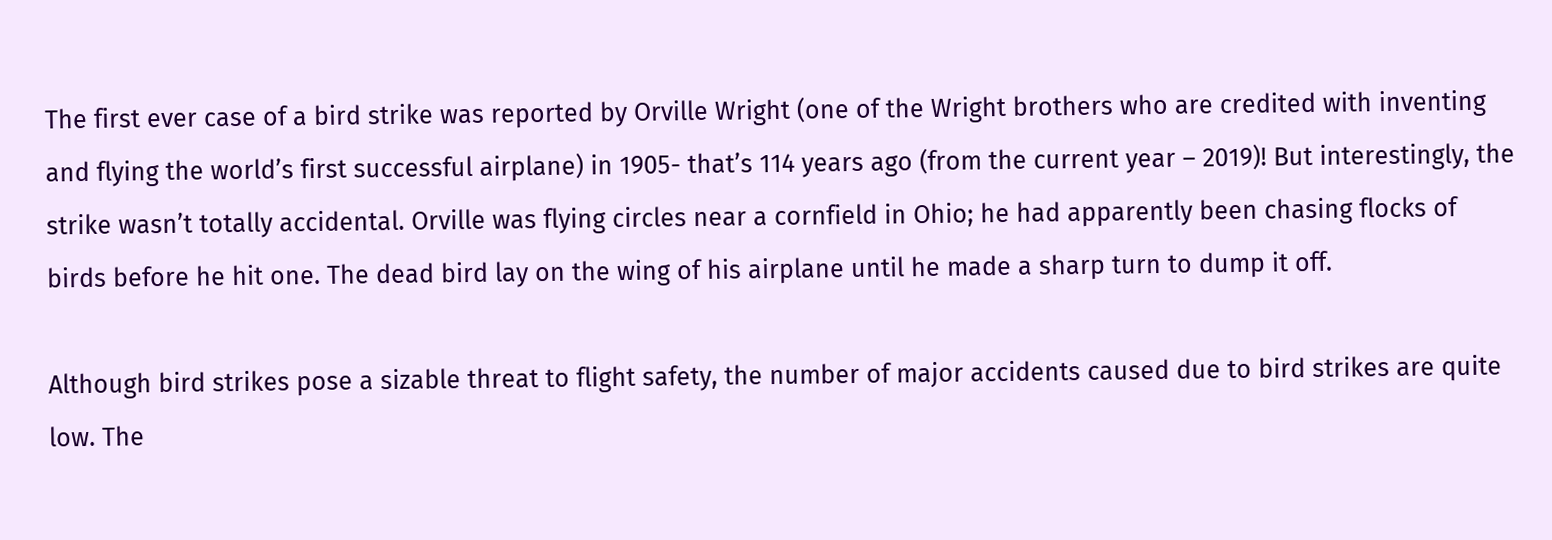The first ever case of a bird strike was reported by Orville Wright (one of the Wright brothers who are credited with inventing and flying the world’s first successful airplane) in 1905- that’s 114 years ago (from the current year – 2019)! But interestingly, the strike wasn’t totally accidental. Orville was flying circles near a cornfield in Ohio; he had apparently been chasing flocks of birds before he hit one. The dead bird lay on the wing of his airplane until he made a sharp turn to dump it off.

Although bird strikes pose a sizable threat to flight safety, the number of major accidents caused due to bird strikes are quite low. The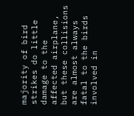majority of bird strikes do little damage to the affected airplane, but these collisions are almost always fatal to the birds involved in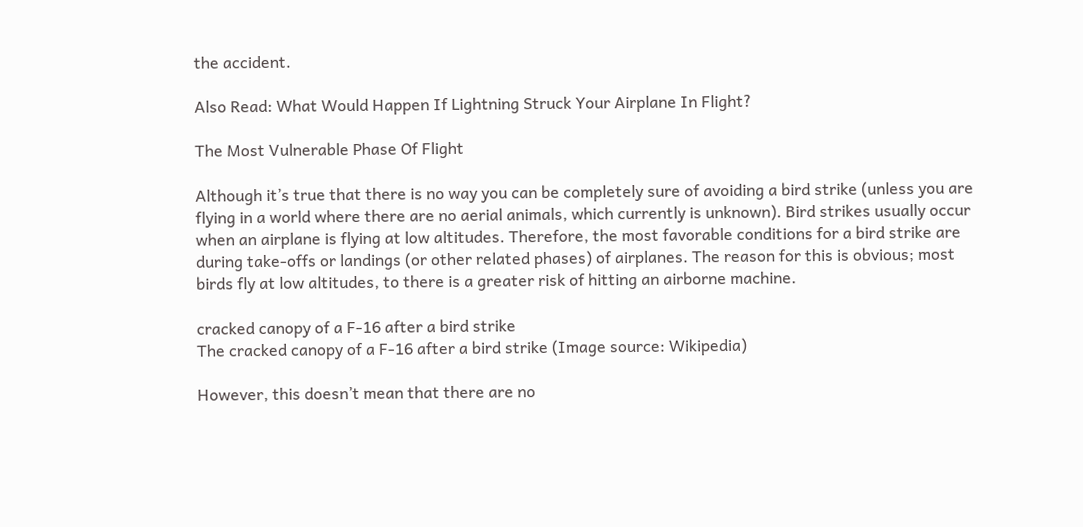the accident.

Also Read: What Would Happen If Lightning Struck Your Airplane In Flight?

The Most Vulnerable Phase Of Flight

Although it’s true that there is no way you can be completely sure of avoiding a bird strike (unless you are flying in a world where there are no aerial animals, which currently is unknown). Bird strikes usually occur when an airplane is flying at low altitudes. Therefore, the most favorable conditions for a bird strike are during take-offs or landings (or other related phases) of airplanes. The reason for this is obvious; most birds fly at low altitudes, to there is a greater risk of hitting an airborne machine.

cracked canopy of a F-16 after a bird strike
The cracked canopy of a F-16 after a bird strike (Image source: Wikipedia)

However, this doesn’t mean that there are no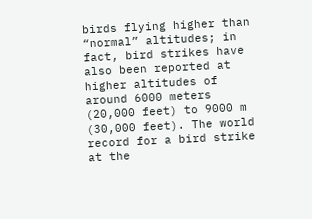birds flying higher than “normal” altitudes; in fact, bird strikes have also been reported at higher altitudes of around 6000 meters (20,000 feet) to 9000 m (30,000 feet). The world record for a bird strike at the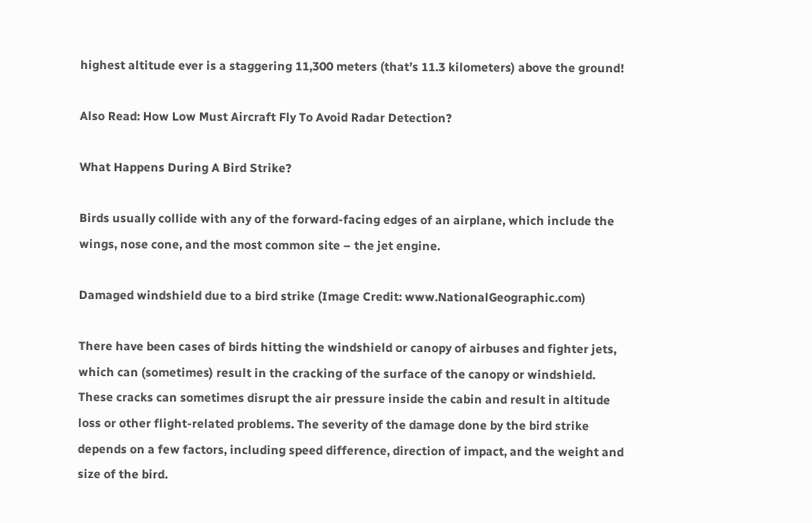highest altitude ever is a staggering 11,300 meters (that’s 11.3 kilometers) above the ground!

Also Read: How Low Must Aircraft Fly To Avoid Radar Detection?

What Happens During A Bird Strike?

Birds usually collide with any of the forward-facing edges of an airplane, which include the wings, nose cone, and the most common site – the jet engine.

Damaged windshield due to a bird strike (Image Credit: www.NationalGeographic.com)

There have been cases of birds hitting the windshield or canopy of airbuses and fighter jets, which can (sometimes) result in the cracking of the surface of the canopy or windshield. These cracks can sometimes disrupt the air pressure inside the cabin and result in altitude loss or other flight-related problems. The severity of the damage done by the bird strike depends on a few factors, including speed difference, direction of impact, and the weight and size of the bird.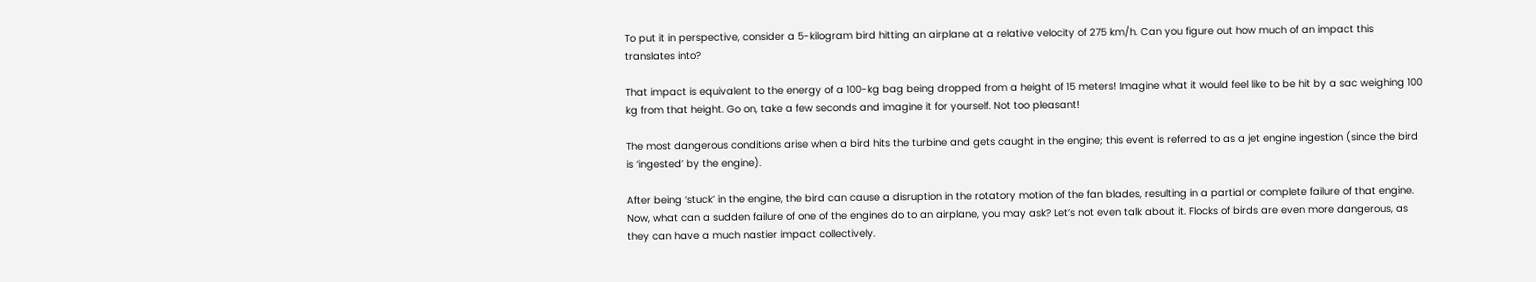To put it in perspective, consider a 5-kilogram bird hitting an airplane at a relative velocity of 275 km/h. Can you figure out how much of an impact this translates into?

That impact is equivalent to the energy of a 100-kg bag being dropped from a height of 15 meters! Imagine what it would feel like to be hit by a sac weighing 100 kg from that height. Go on, take a few seconds and imagine it for yourself. Not too pleasant!

The most dangerous conditions arise when a bird hits the turbine and gets caught in the engine; this event is referred to as a jet engine ingestion (since the bird is ‘ingested’ by the engine).

After being ‘stuck’ in the engine, the bird can cause a disruption in the rotatory motion of the fan blades, resulting in a partial or complete failure of that engine. Now, what can a sudden failure of one of the engines do to an airplane, you may ask? Let’s not even talk about it. Flocks of birds are even more dangerous, as they can have a much nastier impact collectively.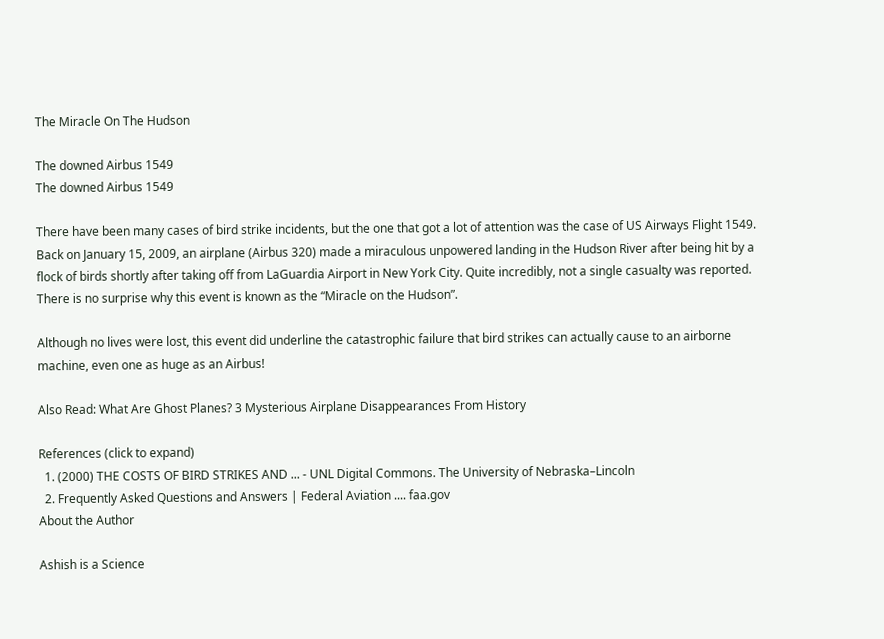The Miracle On The Hudson

The downed Airbus 1549
The downed Airbus 1549

There have been many cases of bird strike incidents, but the one that got a lot of attention was the case of US Airways Flight 1549. Back on January 15, 2009, an airplane (Airbus 320) made a miraculous unpowered landing in the Hudson River after being hit by a flock of birds shortly after taking off from LaGuardia Airport in New York City. Quite incredibly, not a single casualty was reported. There is no surprise why this event is known as the “Miracle on the Hudson”.

Although no lives were lost, this event did underline the catastrophic failure that bird strikes can actually cause to an airborne machine, even one as huge as an Airbus!

Also Read: What Are Ghost Planes? 3 Mysterious Airplane Disappearances From History

References (click to expand)
  1. (2000) THE COSTS OF BIRD STRIKES AND ... - UNL Digital Commons. The University of Nebraska–Lincoln
  2. Frequently Asked Questions and Answers | Federal Aviation .... faa.gov
About the Author

Ashish is a Science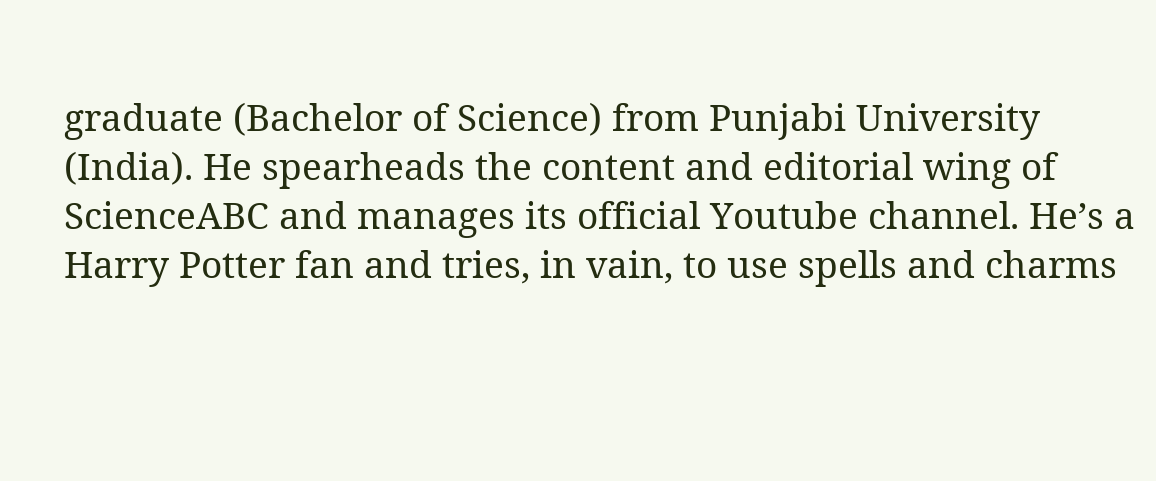graduate (Bachelor of Science) from Punjabi University (India). He spearheads the content and editorial wing of ScienceABC and manages its official Youtube channel. He’s a Harry Potter fan and tries, in vain, to use spells and charms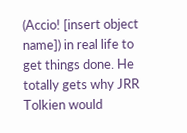(Accio! [insert object name]) in real life to get things done. He totally gets why JRR Tolkien would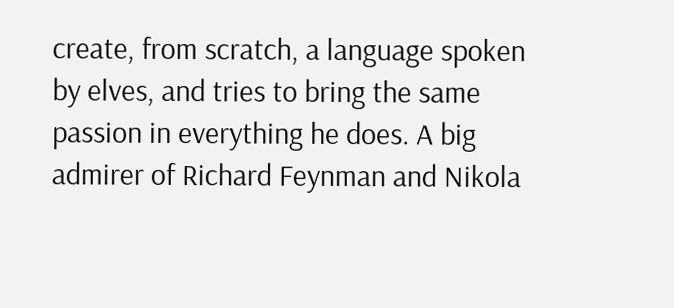create, from scratch, a language spoken by elves, and tries to bring the same passion in everything he does. A big admirer of Richard Feynman and Nikola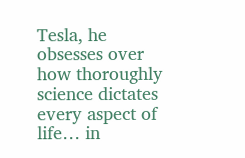Tesla, he obsesses over how thoroughly science dictates every aspect of life… in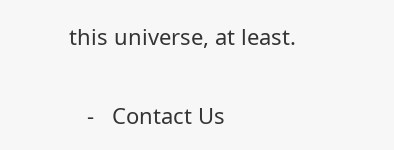this universe, at least.

   -   Contact Us